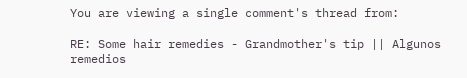You are viewing a single comment's thread from:

RE: Some hair remedies - Grandmother's tip || Algunos remedios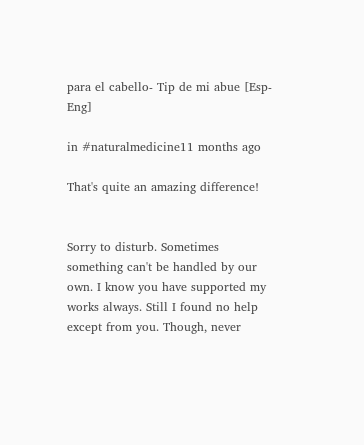para el cabello- Tip de mi abue [Esp-Eng]

in #naturalmedicine11 months ago

That's quite an amazing difference!


Sorry to disturb. Sometimes something can't be handled by our own. I know you have supported my works always. Still I found no help except from you. Though, never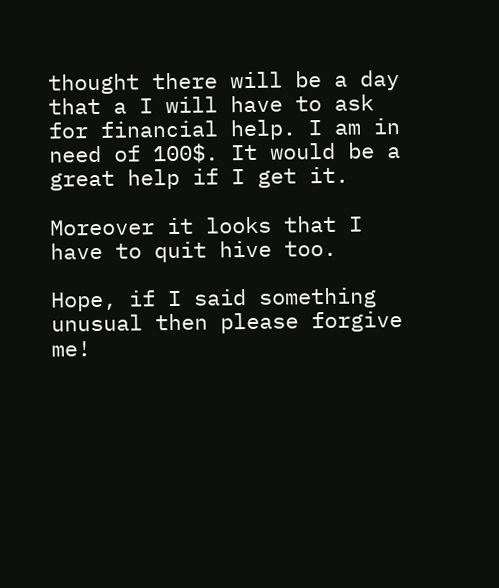thought there will be a day that a I will have to ask for financial help. I am in need of 100$. It would be a great help if I get it.

Moreover it looks that I have to quit hive too.

Hope, if I said something unusual then please forgive me!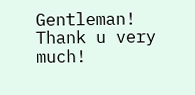Gentleman! Thank u very much!